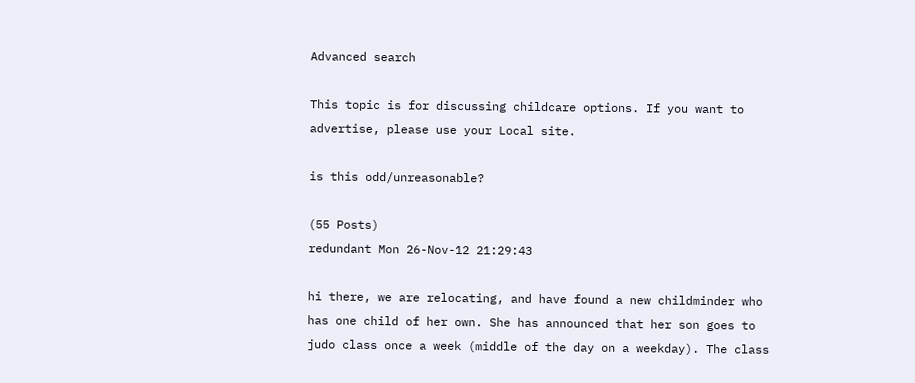Advanced search

This topic is for discussing childcare options. If you want to advertise, please use your Local site.

is this odd/unreasonable?

(55 Posts)
redundant Mon 26-Nov-12 21:29:43

hi there, we are relocating, and have found a new childminder who has one child of her own. She has announced that her son goes to judo class once a week (middle of the day on a weekday). The class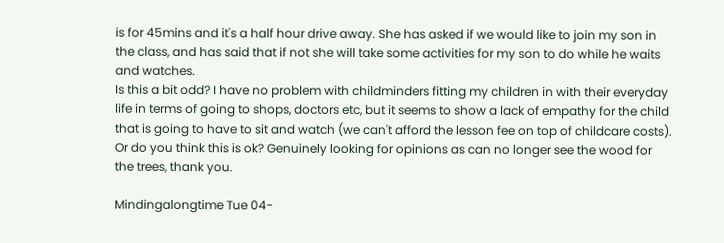is for 45mins and it's a half hour drive away. She has asked if we would like to join my son in the class, and has said that if not she will take some activities for my son to do while he waits and watches.
Is this a bit odd? I have no problem with childminders fitting my children in with their everyday life in terms of going to shops, doctors etc, but it seems to show a lack of empathy for the child that is going to have to sit and watch (we can't afford the lesson fee on top of childcare costs). Or do you think this is ok? Genuinely looking for opinions as can no longer see the wood for the trees, thank you.

Mindingalongtime Tue 04-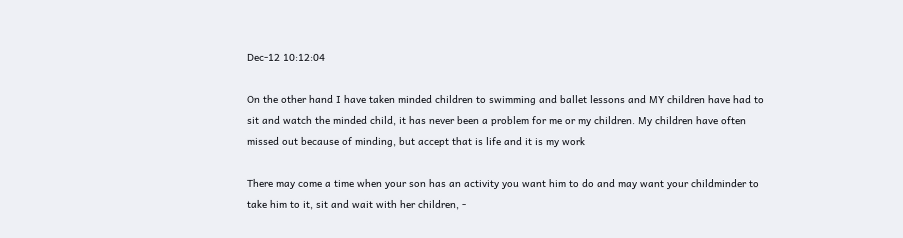Dec-12 10:12:04

On the other hand I have taken minded children to swimming and ballet lessons and MY children have had to sit and watch the minded child, it has never been a problem for me or my children. My children have often missed out because of minding, but accept that is life and it is my work

There may come a time when your son has an activity you want him to do and may want your childminder to take him to it, sit and wait with her children, -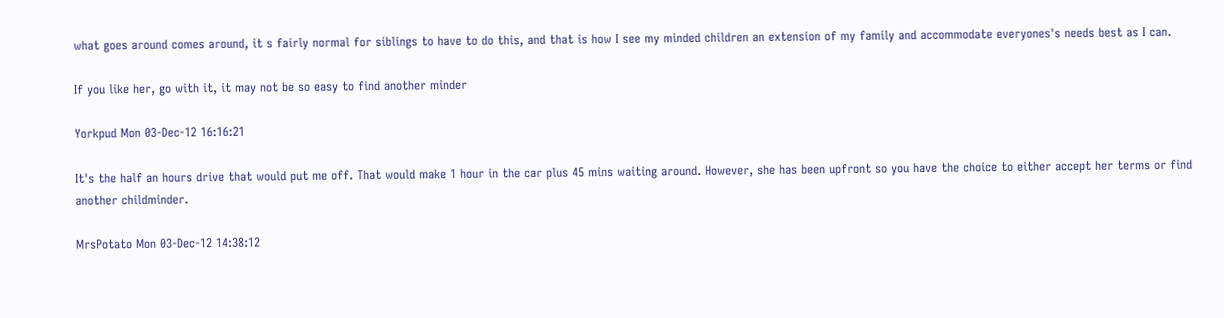what goes around comes around, it s fairly normal for siblings to have to do this, and that is how I see my minded children an extension of my family and accommodate everyones's needs best as I can.

If you like her, go with it, it may not be so easy to find another minder

Yorkpud Mon 03-Dec-12 16:16:21

It's the half an hours drive that would put me off. That would make 1 hour in the car plus 45 mins waiting around. However, she has been upfront so you have the choice to either accept her terms or find another childminder.

MrsPotato Mon 03-Dec-12 14:38:12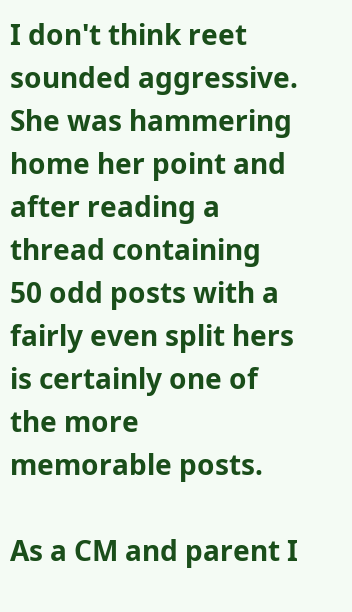I don't think reet sounded aggressive. She was hammering home her point and after reading a thread containing 50 odd posts with a fairly even split hers is certainly one of the more memorable posts.

As a CM and parent I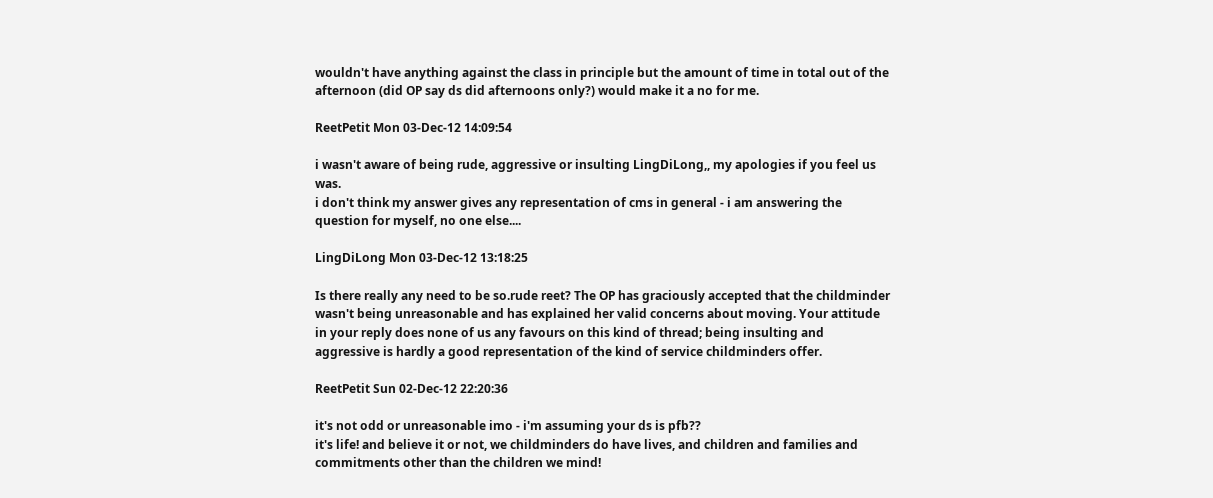wouldn't have anything against the class in principle but the amount of time in total out of the afternoon (did OP say ds did afternoons only?) would make it a no for me.

ReetPetit Mon 03-Dec-12 14:09:54

i wasn't aware of being rude, aggressive or insulting LingDiLong,, my apologies if you feel us was.
i don't think my answer gives any representation of cms in general - i am answering the question for myself, no one else....

LingDiLong Mon 03-Dec-12 13:18:25

Is there really any need to be so.rude reet? The OP has graciously accepted that the childminder wasn't being unreasonable and has explained her valid concerns about moving. Your attitude in your reply does none of us any favours on this kind of thread; being insulting and aggressive is hardly a good representation of the kind of service childminders offer.

ReetPetit Sun 02-Dec-12 22:20:36

it's not odd or unreasonable imo - i'm assuming your ds is pfb??
it's life! and believe it or not, we childminders do have lives, and children and families and commitments other than the children we mind!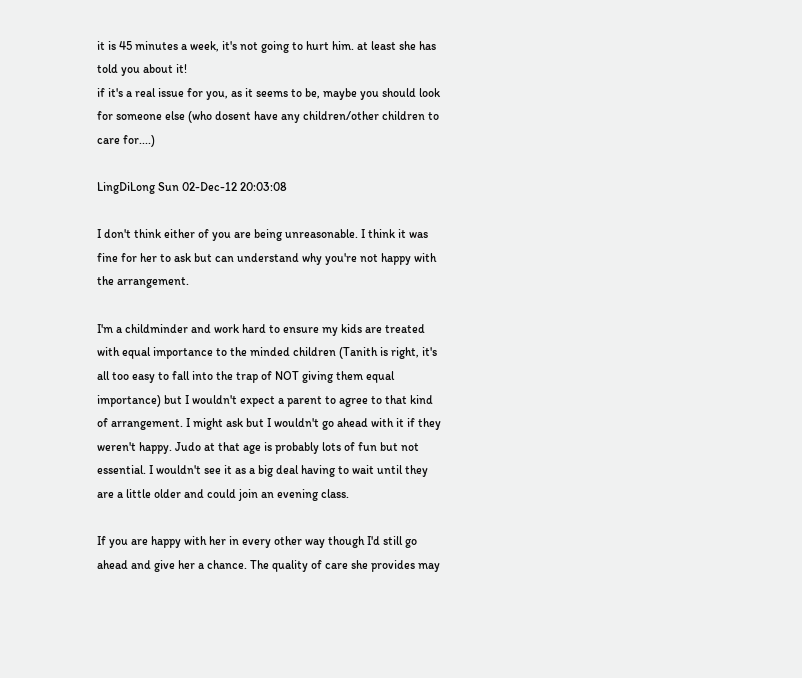it is 45 minutes a week, it's not going to hurt him. at least she has told you about it!
if it's a real issue for you, as it seems to be, maybe you should look for someone else (who dosent have any children/other children to care for....)

LingDiLong Sun 02-Dec-12 20:03:08

I don't think either of you are being unreasonable. I think it was fine for her to ask but can understand why you're not happy with the arrangement.

I'm a childminder and work hard to ensure my kids are treated with equal importance to the minded children (Tanith is right, it's all too easy to fall into the trap of NOT giving them equal importance) but I wouldn't expect a parent to agree to that kind of arrangement. I might ask but I wouldn't go ahead with it if they weren't happy. Judo at that age is probably lots of fun but not essential. I wouldn't see it as a big deal having to wait until they are a little older and could join an evening class.

If you are happy with her in every other way though I'd still go ahead and give her a chance. The quality of care she provides may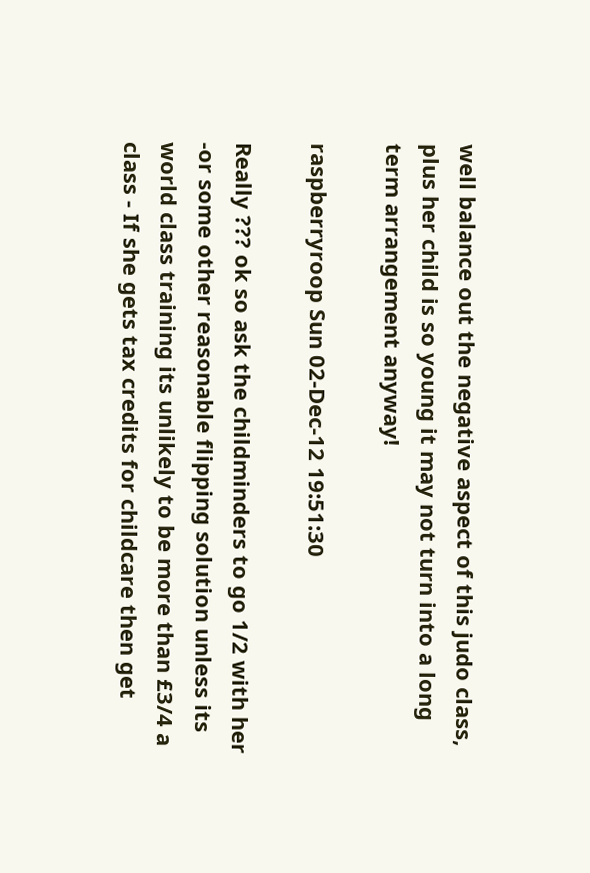well balance out the negative aspect of this judo class, plus her child is so young it may not turn into a long term arrangement anyway!

raspberryroop Sun 02-Dec-12 19:51:30

Really ??? ok so ask the childminders to go 1/2 with her -or some other reasonable flipping solution unless its world class training its unlikely to be more than £3/4 a class - If she gets tax credits for childcare then get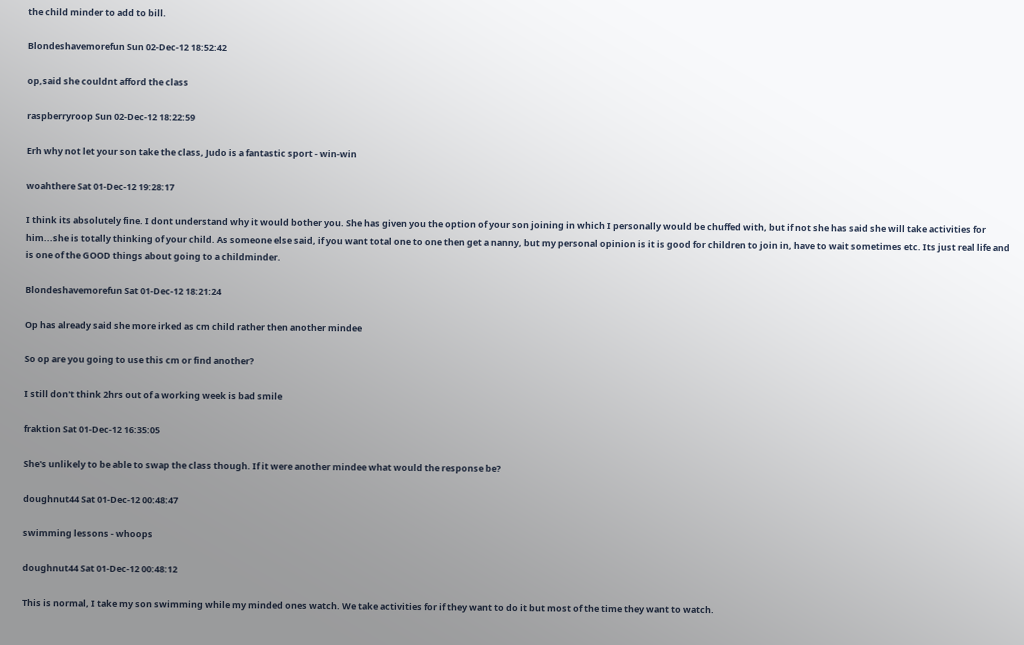the child minder to add to bill.

Blondeshavemorefun Sun 02-Dec-12 18:52:42

op,said she couldnt afford the class

raspberryroop Sun 02-Dec-12 18:22:59

Erh why not let your son take the class, Judo is a fantastic sport - win-win

woahthere Sat 01-Dec-12 19:28:17

I think its absolutely fine. I dont understand why it would bother you. She has given you the option of your son joining in which I personally would be chuffed with, but if not she has said she will take activities for him...she is totally thinking of your child. As someone else said, if you want total one to one then get a nanny, but my personal opinion is it is good for children to join in, have to wait sometimes etc. Its just real life and is one of the GOOD things about going to a childminder.

Blondeshavemorefun Sat 01-Dec-12 18:21:24

Op has already said she more irked as cm child rather then another mindee

So op are you going to use this cm or find another?

I still don't think 2hrs out of a working week is bad smile

fraktion Sat 01-Dec-12 16:35:05

She's unlikely to be able to swap the class though. If it were another mindee what would the response be?

doughnut44 Sat 01-Dec-12 00:48:47

swimming lessons - whoops

doughnut44 Sat 01-Dec-12 00:48:12

This is normal, I take my son swimming while my minded ones watch. We take activities for if they want to do it but most of the time they want to watch.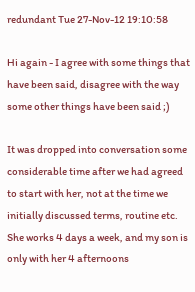redundant Tue 27-Nov-12 19:10:58

Hi again - I agree with some things that have been said, disagree with the way some other things have been said ;)

It was dropped into conversation some considerable time after we had agreed to start with her, not at the time we initially discussed terms, routine etc. She works 4 days a week, and my son is only with her 4 afternoons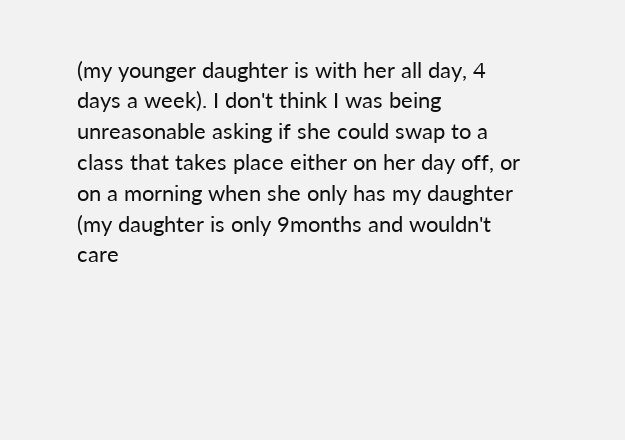(my younger daughter is with her all day, 4 days a week). I don't think I was being unreasonable asking if she could swap to a class that takes place either on her day off, or on a morning when she only has my daughter (my daughter is only 9months and wouldn't care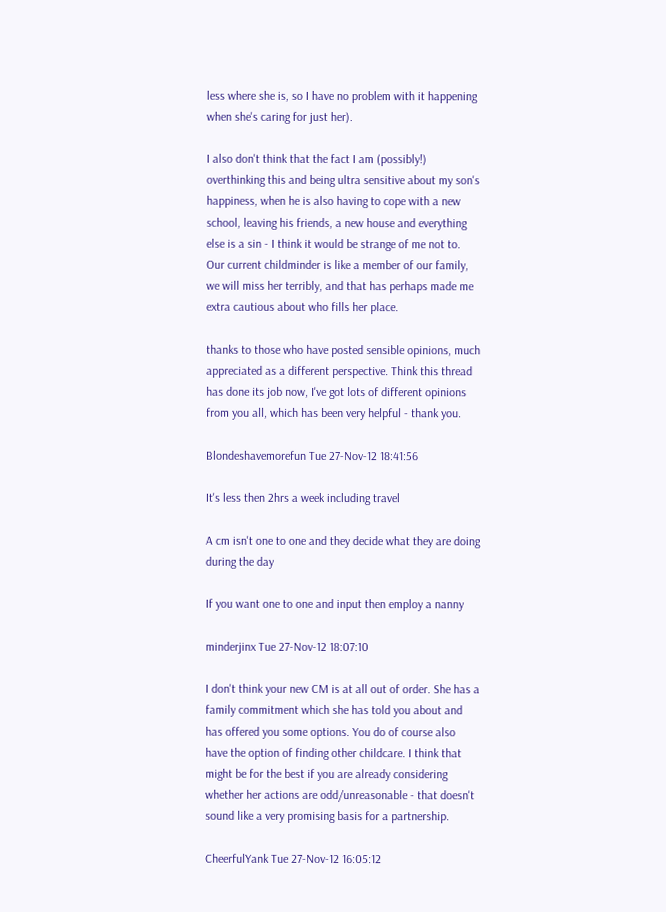less where she is, so I have no problem with it happening when she's caring for just her).

I also don't think that the fact I am (possibly!) overthinking this and being ultra sensitive about my son's happiness, when he is also having to cope with a new school, leaving his friends, a new house and everything else is a sin - I think it would be strange of me not to. Our current childminder is like a member of our family, we will miss her terribly, and that has perhaps made me extra cautious about who fills her place.

thanks to those who have posted sensible opinions, much appreciated as a different perspective. Think this thread has done its job now, I've got lots of different opinions from you all, which has been very helpful - thank you.

Blondeshavemorefun Tue 27-Nov-12 18:41:56

It's less then 2hrs a week including travel

A cm isn't one to one and they decide what they are doing during the day

If you want one to one and input then employ a nanny

minderjinx Tue 27-Nov-12 18:07:10

I don't think your new CM is at all out of order. She has a family commitment which she has told you about and has offered you some options. You do of course also have the option of finding other childcare. I think that might be for the best if you are already considering whether her actions are odd/unreasonable - that doesn't sound like a very promising basis for a partnership.

CheerfulYank Tue 27-Nov-12 16:05:12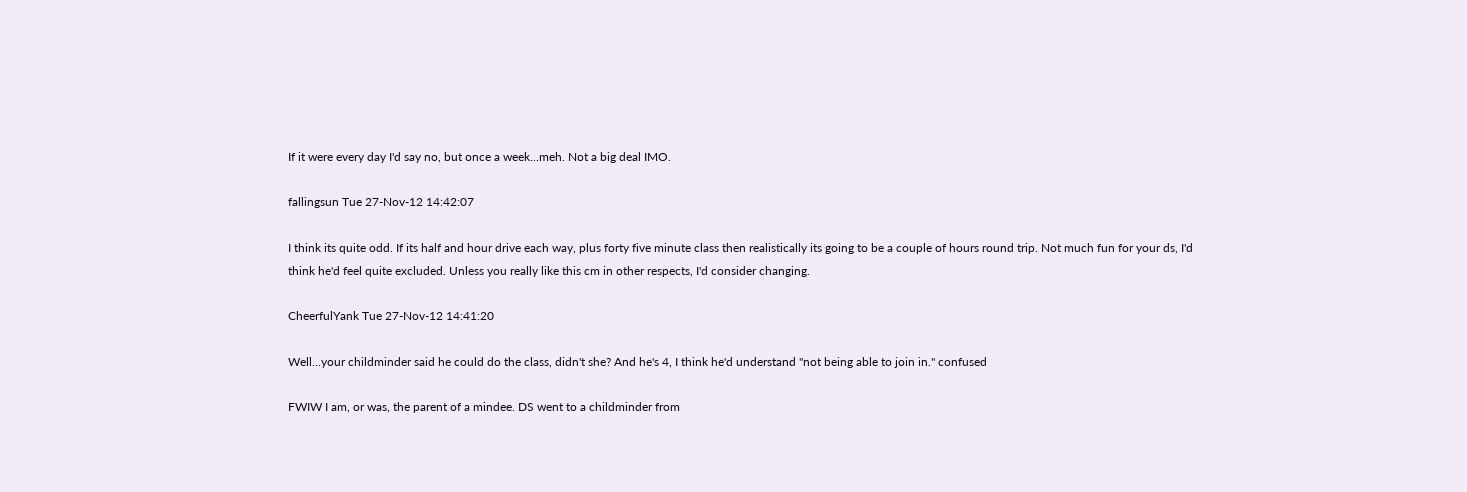If it were every day I'd say no, but once a week...meh. Not a big deal IMO.

fallingsun Tue 27-Nov-12 14:42:07

I think its quite odd. If its half and hour drive each way, plus forty five minute class then realistically its going to be a couple of hours round trip. Not much fun for your ds, I'd think he'd feel quite excluded. Unless you really like this cm in other respects, I'd consider changing.

CheerfulYank Tue 27-Nov-12 14:41:20

Well...your childminder said he could do the class, didn't she? And he's 4, I think he'd understand "not being able to join in." confused

FWIW I am, or was, the parent of a mindee. DS went to a childminder from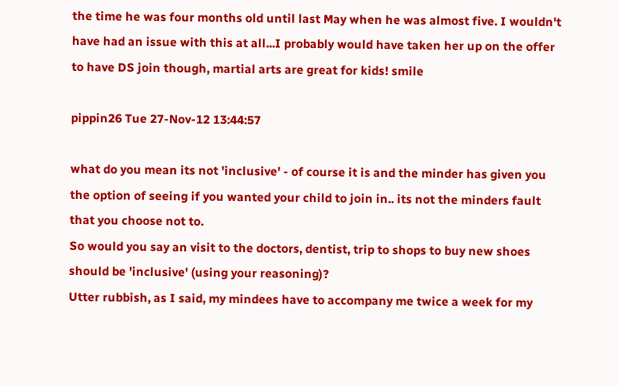the time he was four months old until last May when he was almost five. I wouldn't have had an issue with this at all...I probably would have taken her up on the offer to have DS join though, martial arts are great for kids! smile

pippin26 Tue 27-Nov-12 13:44:57

what do you mean its not 'inclusive' - of course it is and the minder has given you the option of seeing if you wanted your child to join in.. its not the minders fault that you choose not to.
So would you say an visit to the doctors, dentist, trip to shops to buy new shoes should be 'inclusive' (using your reasoning)?
Utter rubbish, as I said, my mindees have to accompany me twice a week for my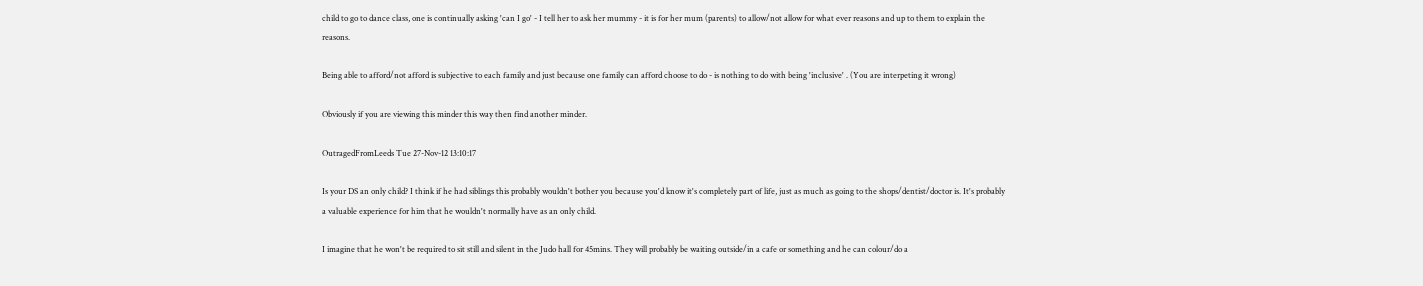child to go to dance class, one is continually asking 'can I go' - I tell her to ask her mummy - it is for her mum (parents) to allow/not allow for what ever reasons and up to them to explain the reasons.

Being able to afford/not afford is subjective to each family and just because one family can afford choose to do - is nothing to do with being 'inclusive' . (You are interpeting it wrong)

Obviously if you are viewing this minder this way then find another minder.

OutragedFromLeeds Tue 27-Nov-12 13:10:17

Is your DS an only child? I think if he had siblings this probably wouldn't bother you because you'd know it's completely part of life, just as much as going to the shops/dentist/doctor is. It's probably a valuable experience for him that he wouldn't normally have as an only child.

I imagine that he won't be required to sit still and silent in the Judo hall for 45mins. They will probably be waiting outside/in a cafe or something and he can colour/do a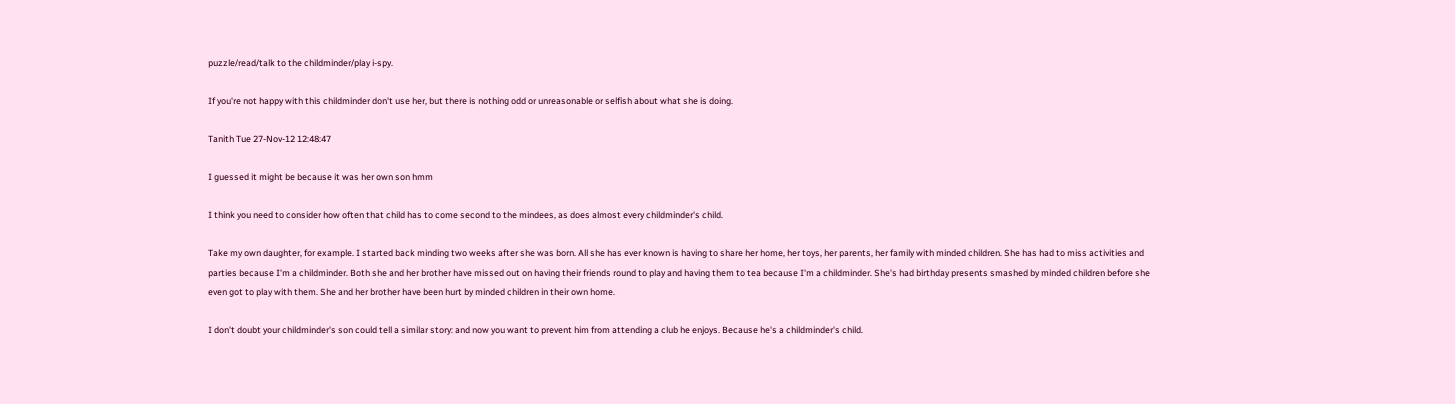puzzle/read/talk to the childminder/play i-spy.

If you're not happy with this childminder don't use her, but there is nothing odd or unreasonable or selfish about what she is doing.

Tanith Tue 27-Nov-12 12:48:47

I guessed it might be because it was her own son hmm

I think you need to consider how often that child has to come second to the mindees, as does almost every childminder's child.

Take my own daughter, for example. I started back minding two weeks after she was born. All she has ever known is having to share her home, her toys, her parents, her family with minded children. She has had to miss activities and parties because I'm a childminder. Both she and her brother have missed out on having their friends round to play and having them to tea because I'm a childminder. She's had birthday presents smashed by minded children before she even got to play with them. She and her brother have been hurt by minded children in their own home.

I don't doubt your childminder's son could tell a similar story: and now you want to prevent him from attending a club he enjoys. Because he's a childminder's child.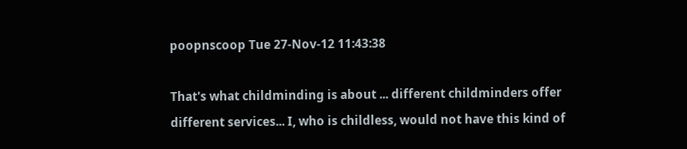poopnscoop Tue 27-Nov-12 11:43:38

That's what childminding is about ... different childminders offer different services... I, who is childless, would not have this kind of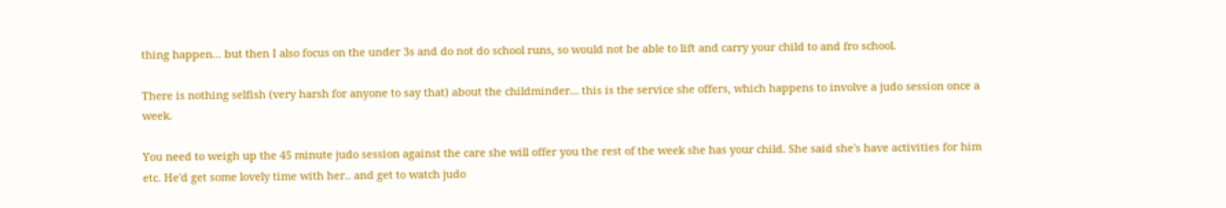thing happen... but then I also focus on the under 3s and do not do school runs, so would not be able to lift and carry your child to and fro school.

There is nothing selfish (very harsh for anyone to say that) about the childminder... this is the service she offers, which happens to involve a judo session once a week.

You need to weigh up the 45 minute judo session against the care she will offer you the rest of the week she has your child. She said she's have activities for him etc. He'd get some lovely time with her.. and get to watch judo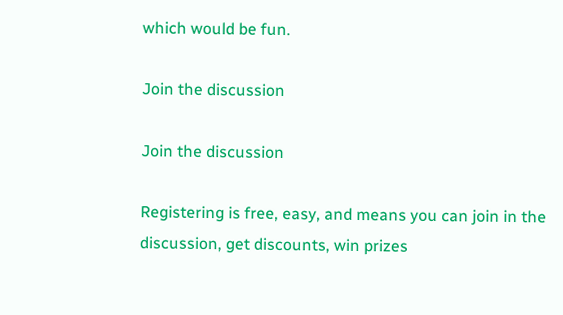which would be fun.

Join the discussion

Join the discussion

Registering is free, easy, and means you can join in the discussion, get discounts, win prizes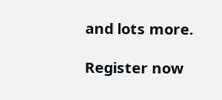and lots more.

Register now